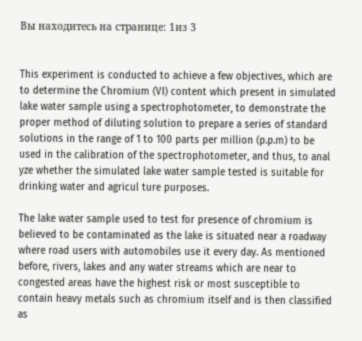Вы находитесь на странице: 1из 3


This experiment is conducted to achieve a few objectives, which are to determine the Chromium (VI) content which present in simulated lake water sample using a spectrophotometer, to demonstrate the proper method of diluting solution to prepare a series of standard solutions in the range of 1 to 100 parts per million (p.p.m) to be used in the calibration of the spectrophotometer, and thus, to anal yze whether the simulated lake water sample tested is suitable for drinking water and agricul ture purposes.

The lake water sample used to test for presence of chromium is believed to be contaminated as the lake is situated near a roadway where road users with automobiles use it every day. As mentioned before, rivers, lakes and any water streams which are near to congested areas have the highest risk or most susceptible to contain heavy metals such as chromium itself and is then classified as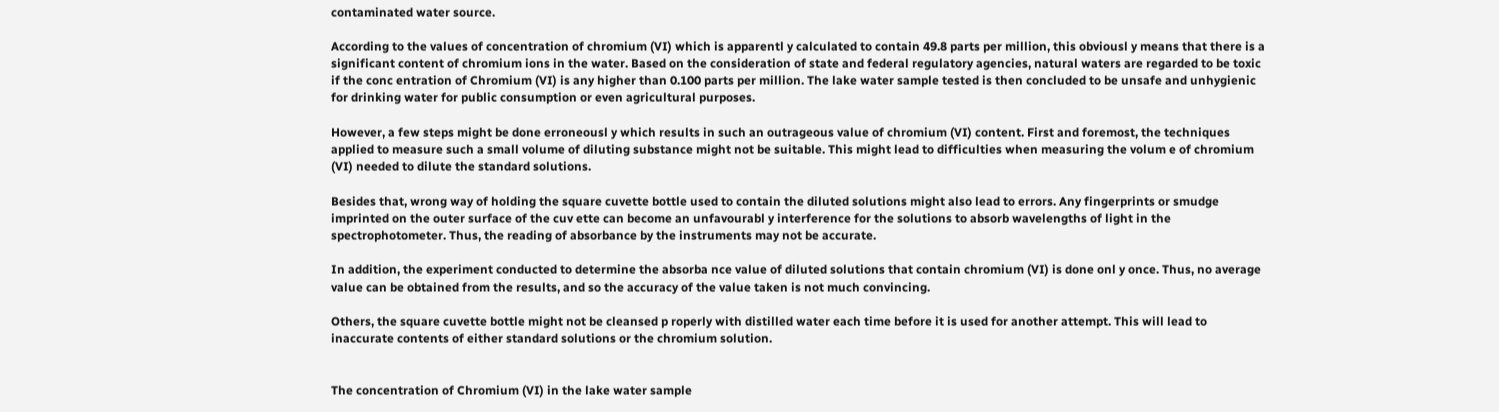contaminated water source.

According to the values of concentration of chromium (VI) which is apparentl y calculated to contain 49.8 parts per million, this obviousl y means that there is a significant content of chromium ions in the water. Based on the consideration of state and federal regulatory agencies, natural waters are regarded to be toxic if the conc entration of Chromium (VI) is any higher than 0.100 parts per million. The lake water sample tested is then concluded to be unsafe and unhygienic for drinking water for public consumption or even agricultural purposes.

However, a few steps might be done erroneousl y which results in such an outrageous value of chromium (VI) content. First and foremost, the techniques applied to measure such a small volume of diluting substance might not be suitable. This might lead to difficulties when measuring the volum e of chromium (VI) needed to dilute the standard solutions.

Besides that, wrong way of holding the square cuvette bottle used to contain the diluted solutions might also lead to errors. Any fingerprints or smudge imprinted on the outer surface of the cuv ette can become an unfavourabl y interference for the solutions to absorb wavelengths of light in the spectrophotometer. Thus, the reading of absorbance by the instruments may not be accurate.

In addition, the experiment conducted to determine the absorba nce value of diluted solutions that contain chromium (VI) is done onl y once. Thus, no average value can be obtained from the results, and so the accuracy of the value taken is not much convincing.

Others, the square cuvette bottle might not be cleansed p roperly with distilled water each time before it is used for another attempt. This will lead to inaccurate contents of either standard solutions or the chromium solution.


The concentration of Chromium (VI) in the lake water sample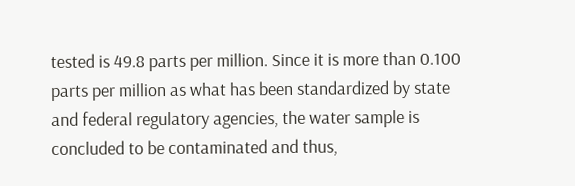tested is 49.8 parts per million. Since it is more than 0.100 parts per million as what has been standardized by state and federal regulatory agencies, the water sample is concluded to be contaminated and thus,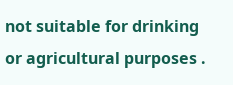not suitable for drinking or agricultural purposes .